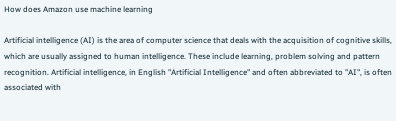How does Amazon use machine learning

Artificial intelligence (AI) is the area of computer science that deals with the acquisition of cognitive skills, which are usually assigned to human intelligence. These include learning, problem solving and pattern recognition. Artificial intelligence, in English "Artificial Intelligence" and often abbreviated to "AI", is often associated with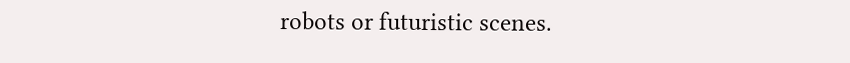robots or futuristic scenes.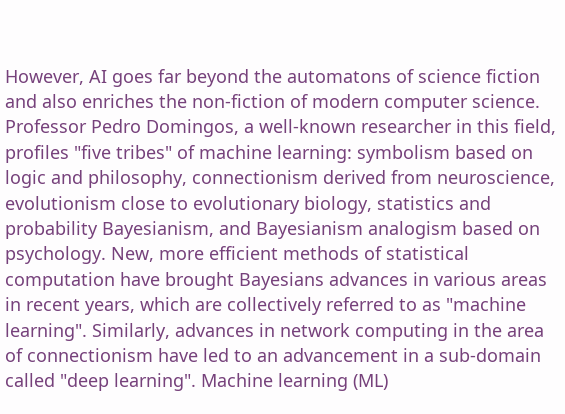However, AI goes far beyond the automatons of science fiction and also enriches the non-fiction of modern computer science. Professor Pedro Domingos, a well-known researcher in this field, profiles "five tribes" of machine learning: symbolism based on logic and philosophy, connectionism derived from neuroscience, evolutionism close to evolutionary biology, statistics and probability Bayesianism, and Bayesianism analogism based on psychology. New, more efficient methods of statistical computation have brought Bayesians advances in various areas in recent years, which are collectively referred to as "machine learning". Similarly, advances in network computing in the area of connectionism have led to an advancement in a sub-domain called "deep learning". Machine learning (ML)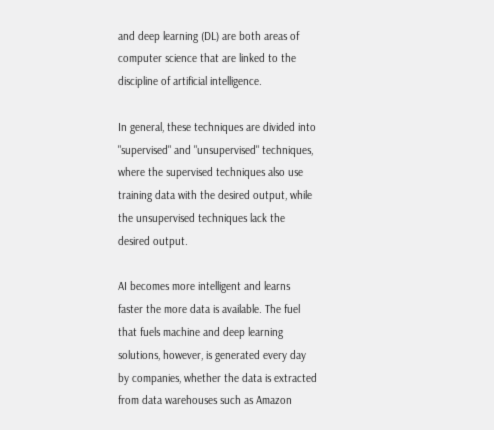and deep learning (DL) are both areas of computer science that are linked to the discipline of artificial intelligence.

In general, these techniques are divided into "supervised" and "unsupervised" techniques, where the supervised techniques also use training data with the desired output, while the unsupervised techniques lack the desired output.

AI becomes more intelligent and learns faster the more data is available. The fuel that fuels machine and deep learning solutions, however, is generated every day by companies, whether the data is extracted from data warehouses such as Amazon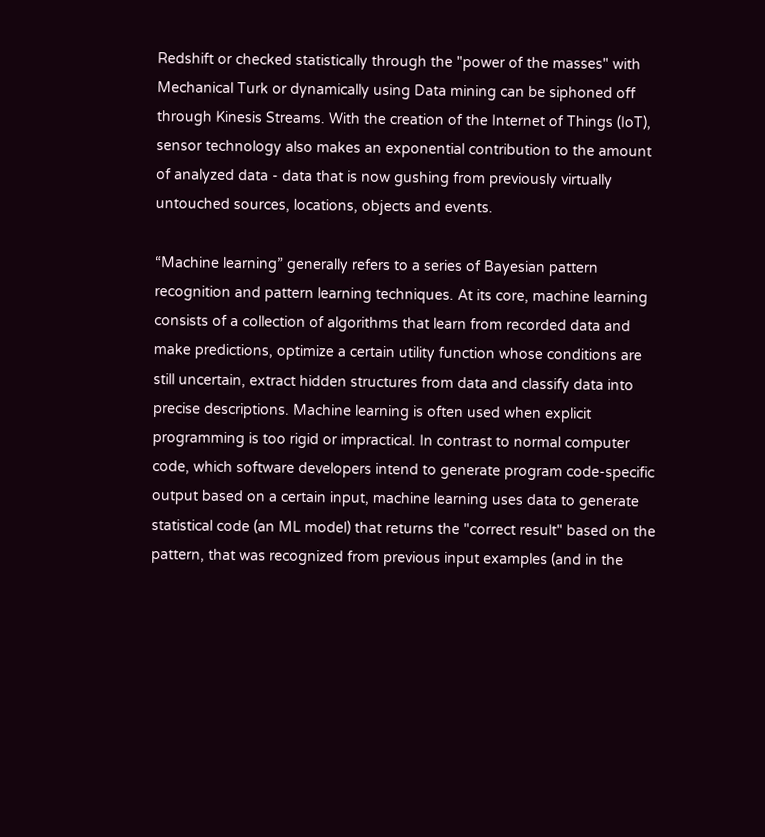Redshift or checked statistically through the "power of the masses" with Mechanical Turk or dynamically using Data mining can be siphoned off through Kinesis Streams. With the creation of the Internet of Things (IoT), sensor technology also makes an exponential contribution to the amount of analyzed data - data that is now gushing from previously virtually untouched sources, locations, objects and events.

“Machine learning” generally refers to a series of Bayesian pattern recognition and pattern learning techniques. At its core, machine learning consists of a collection of algorithms that learn from recorded data and make predictions, optimize a certain utility function whose conditions are still uncertain, extract hidden structures from data and classify data into precise descriptions. Machine learning is often used when explicit programming is too rigid or impractical. In contrast to normal computer code, which software developers intend to generate program code-specific output based on a certain input, machine learning uses data to generate statistical code (an ML model) that returns the "correct result" based on the pattern, that was recognized from previous input examples (and in the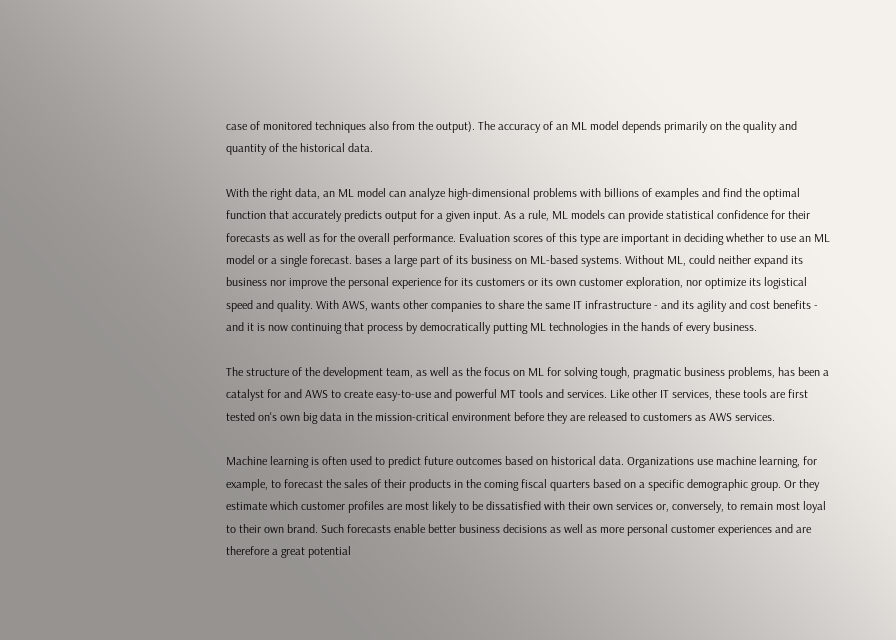case of monitored techniques also from the output). The accuracy of an ML model depends primarily on the quality and quantity of the historical data.

With the right data, an ML model can analyze high-dimensional problems with billions of examples and find the optimal function that accurately predicts output for a given input. As a rule, ML models can provide statistical confidence for their forecasts as well as for the overall performance. Evaluation scores of this type are important in deciding whether to use an ML model or a single forecast. bases a large part of its business on ML-based systems. Without ML, could neither expand its business nor improve the personal experience for its customers or its own customer exploration, nor optimize its logistical speed and quality. With AWS, wants other companies to share the same IT infrastructure - and its agility and cost benefits - and it is now continuing that process by democratically putting ML technologies in the hands of every business.

The structure of the development team, as well as the focus on ML for solving tough, pragmatic business problems, has been a catalyst for and AWS to create easy-to-use and powerful MT tools and services. Like other IT services, these tools are first tested on's own big data in the mission-critical environment before they are released to customers as AWS services.

Machine learning is often used to predict future outcomes based on historical data. Organizations use machine learning, for example, to forecast the sales of their products in the coming fiscal quarters based on a specific demographic group. Or they estimate which customer profiles are most likely to be dissatisfied with their own services or, conversely, to remain most loyal to their own brand. Such forecasts enable better business decisions as well as more personal customer experiences and are therefore a great potential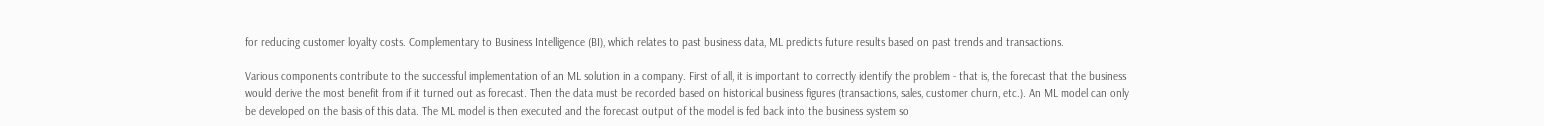for reducing customer loyalty costs. Complementary to Business Intelligence (BI), which relates to past business data, ML predicts future results based on past trends and transactions.

Various components contribute to the successful implementation of an ML solution in a company. First of all, it is important to correctly identify the problem - that is, the forecast that the business would derive the most benefit from if it turned out as forecast. Then the data must be recorded based on historical business figures (transactions, sales, customer churn, etc.). An ML model can only be developed on the basis of this data. The ML model is then executed and the forecast output of the model is fed back into the business system so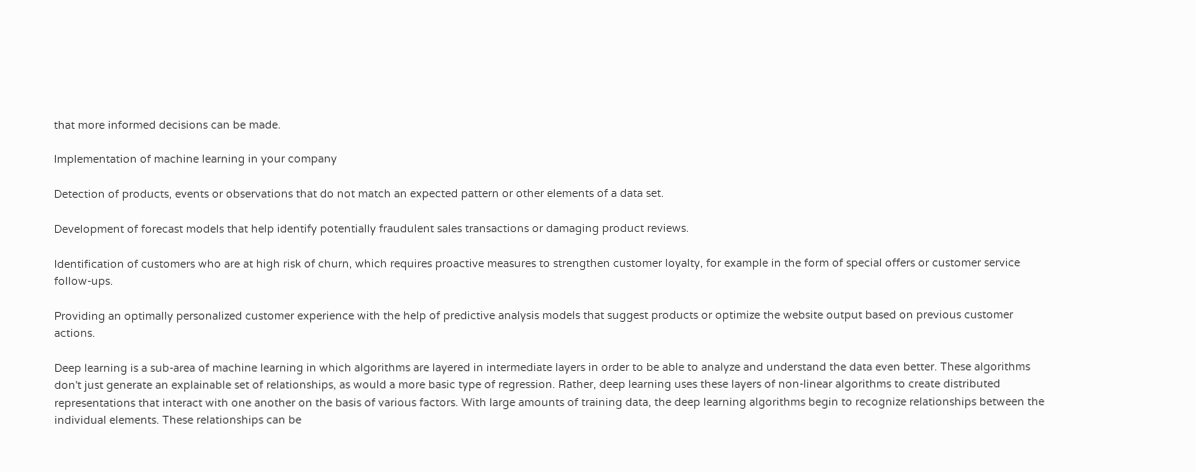that more informed decisions can be made.

Implementation of machine learning in your company

Detection of products, events or observations that do not match an expected pattern or other elements of a data set.

Development of forecast models that help identify potentially fraudulent sales transactions or damaging product reviews.

Identification of customers who are at high risk of churn, which requires proactive measures to strengthen customer loyalty, for example in the form of special offers or customer service follow-ups.

Providing an optimally personalized customer experience with the help of predictive analysis models that suggest products or optimize the website output based on previous customer actions.

Deep learning is a sub-area of machine learning in which algorithms are layered in intermediate layers in order to be able to analyze and understand the data even better. These algorithms don't just generate an explainable set of relationships, as would a more basic type of regression. Rather, deep learning uses these layers of non-linear algorithms to create distributed representations that interact with one another on the basis of various factors. With large amounts of training data, the deep learning algorithms begin to recognize relationships between the individual elements. These relationships can be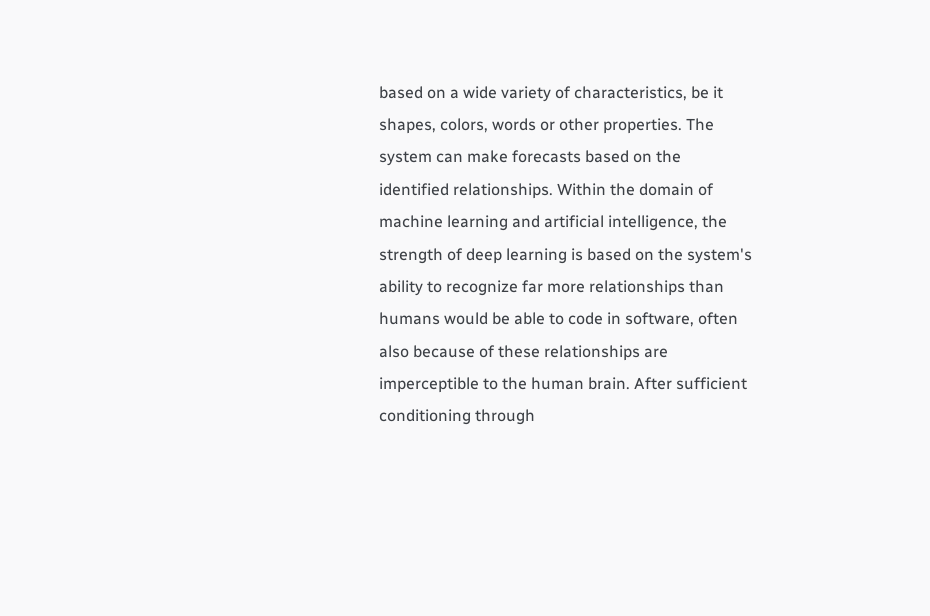based on a wide variety of characteristics, be it shapes, colors, words or other properties. The system can make forecasts based on the identified relationships. Within the domain of machine learning and artificial intelligence, the strength of deep learning is based on the system's ability to recognize far more relationships than humans would be able to code in software, often also because of these relationships are imperceptible to the human brain. After sufficient conditioning through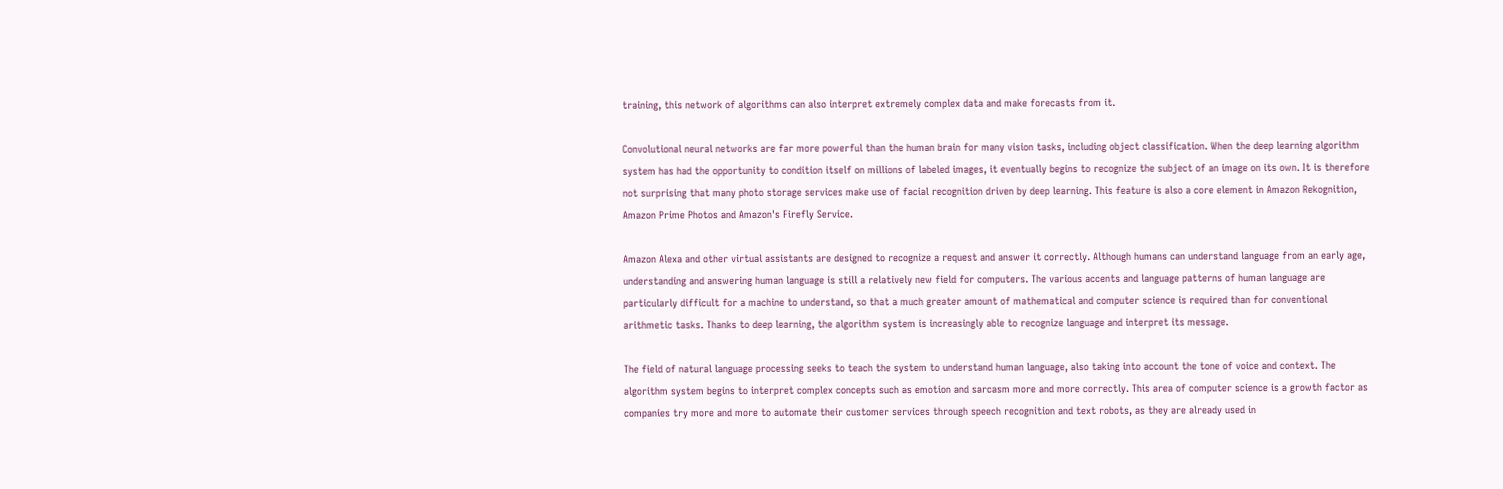training, this network of algorithms can also interpret extremely complex data and make forecasts from it.

Convolutional neural networks are far more powerful than the human brain for many vision tasks, including object classification. When the deep learning algorithm system has had the opportunity to condition itself on millions of labeled images, it eventually begins to recognize the subject of an image on its own. It is therefore not surprising that many photo storage services make use of facial recognition driven by deep learning. This feature is also a core element in Amazon Rekognition, Amazon Prime Photos and Amazon's Firefly Service.

Amazon Alexa and other virtual assistants are designed to recognize a request and answer it correctly. Although humans can understand language from an early age, understanding and answering human language is still a relatively new field for computers. The various accents and language patterns of human language are particularly difficult for a machine to understand, so that a much greater amount of mathematical and computer science is required than for conventional arithmetic tasks. Thanks to deep learning, the algorithm system is increasingly able to recognize language and interpret its message.

The field of natural language processing seeks to teach the system to understand human language, also taking into account the tone of voice and context. The algorithm system begins to interpret complex concepts such as emotion and sarcasm more and more correctly. This area of computer science is a growth factor as companies try more and more to automate their customer services through speech recognition and text robots, as they are already used in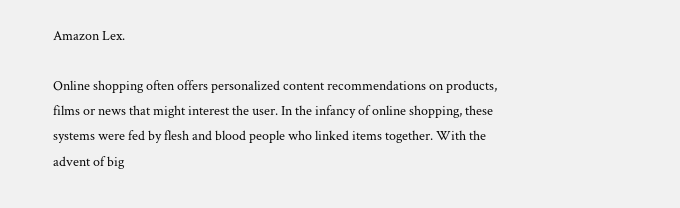Amazon Lex.

Online shopping often offers personalized content recommendations on products, films or news that might interest the user. In the infancy of online shopping, these systems were fed by flesh and blood people who linked items together. With the advent of big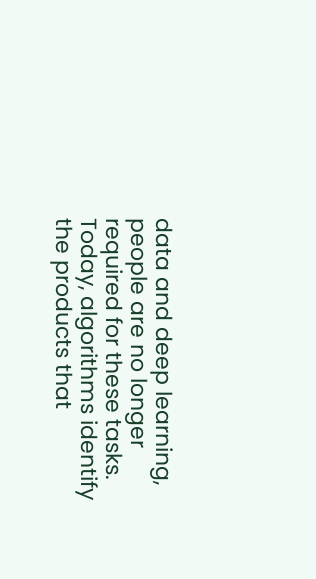data and deep learning, people are no longer required for these tasks. Today, algorithms identify the products that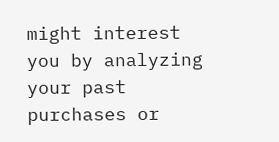might interest you by analyzing your past purchases or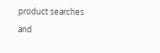product searches and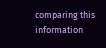comparing this information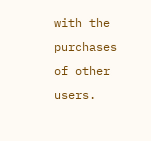with the purchases of other users.